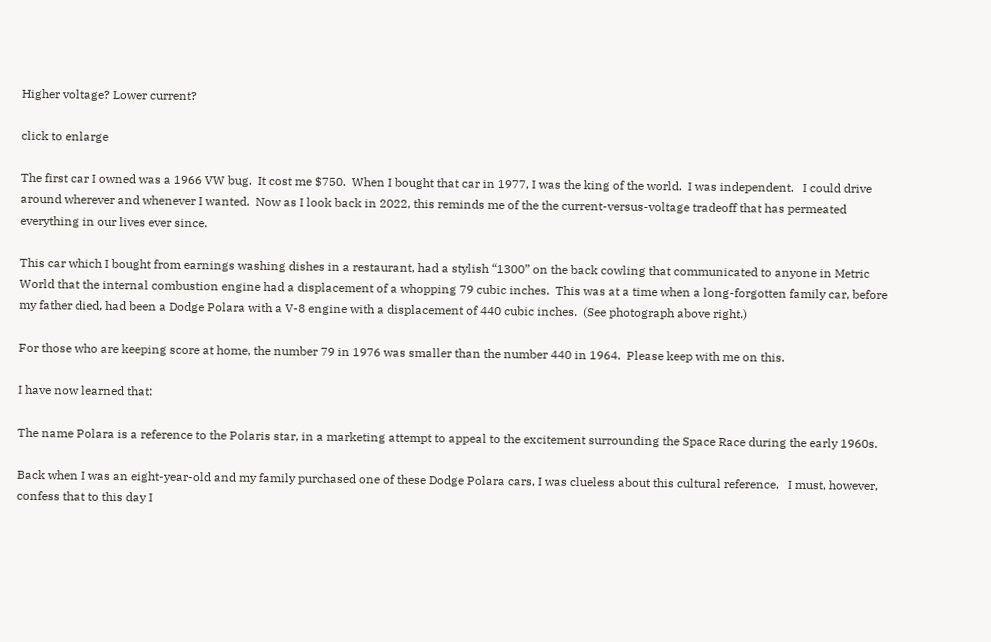Higher voltage? Lower current?

click to enlarge

The first car I owned was a 1966 VW bug.  It cost me $750.  When I bought that car in 1977, I was the king of the world.  I was independent.   I could drive around wherever and whenever I wanted.  Now as I look back in 2022, this reminds me of the the current-versus-voltage tradeoff that has permeated everything in our lives ever since.

This car which I bought from earnings washing dishes in a restaurant, had a stylish “1300” on the back cowling that communicated to anyone in Metric World that the internal combustion engine had a displacement of a whopping 79 cubic inches.  This was at a time when a long-forgotten family car, before my father died, had been a Dodge Polara with a V-8 engine with a displacement of 440 cubic inches.  (See photograph above right.)

For those who are keeping score at home, the number 79 in 1976 was smaller than the number 440 in 1964.  Please keep with me on this.

I have now learned that:

The name Polara is a reference to the Polaris star, in a marketing attempt to appeal to the excitement surrounding the Space Race during the early 1960s.

Back when I was an eight-year-old and my family purchased one of these Dodge Polara cars, I was clueless about this cultural reference.   I must, however, confess that to this day I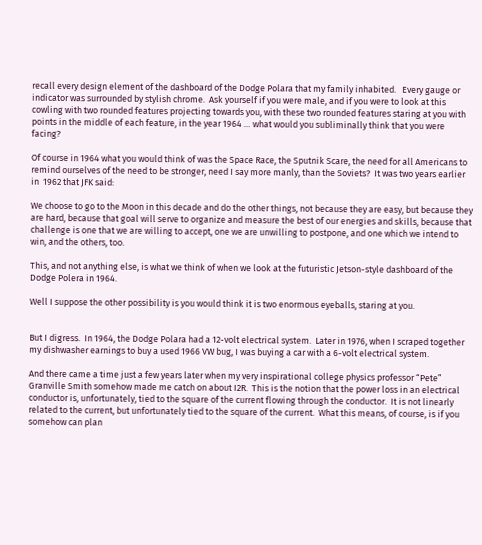recall every design element of the dashboard of the Dodge Polara that my family inhabited.   Every gauge or indicator was surrounded by stylish chrome.  Ask yourself if you were male, and if you were to look at this cowling with two rounded features projecting towards you, with these two rounded features staring at you with points in the middle of each feature, in the year 1964 … what would you subliminally think that you were facing?

Of course in 1964 what you would think of was the Space Race, the Sputnik Scare, the need for all Americans to remind ourselves of the need to be stronger, need I say more manly, than the Soviets?  It was two years earlier in  1962 that JFK said:

We choose to go to the Moon in this decade and do the other things, not because they are easy, but because they are hard, because that goal will serve to organize and measure the best of our energies and skills, because that challenge is one that we are willing to accept, one we are unwilling to postpone, and one which we intend to win, and the others, too.

This, and not anything else, is what we think of when we look at the futuristic Jetson-style dashboard of the Dodge Polera in 1964.

Well I suppose the other possibility is you would think it is two enormous eyeballs, staring at you.


But I digress.  In 1964, the Dodge Polara had a 12-volt electrical system.  Later in 1976, when I scraped together my dishwasher earnings to buy a used 1966 VW bug, I was buying a car with a 6-volt electrical system.

And there came a time just a few years later when my very inspirational college physics professor “Pete” Granville Smith somehow made me catch on about I2R.  This is the notion that the power loss in an electrical conductor is, unfortunately, tied to the square of the current flowing through the conductor.  It is not linearly related to the current, but unfortunately tied to the square of the current.  What this means, of course, is if you somehow can plan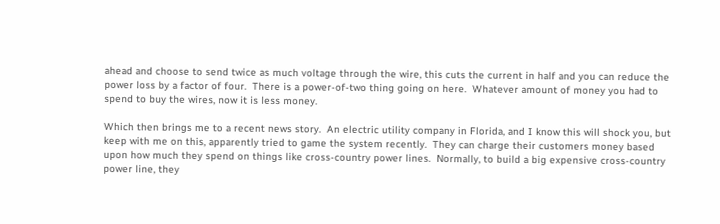ahead and choose to send twice as much voltage through the wire, this cuts the current in half and you can reduce the power loss by a factor of four.  There is a power-of-two thing going on here.  Whatever amount of money you had to spend to buy the wires, now it is less money.

Which then brings me to a recent news story.  An electric utility company in Florida, and I know this will shock you, but keep with me on this, apparently tried to game the system recently.  They can charge their customers money based upon how much they spend on things like cross-country power lines.  Normally, to build a big expensive cross-country power line, they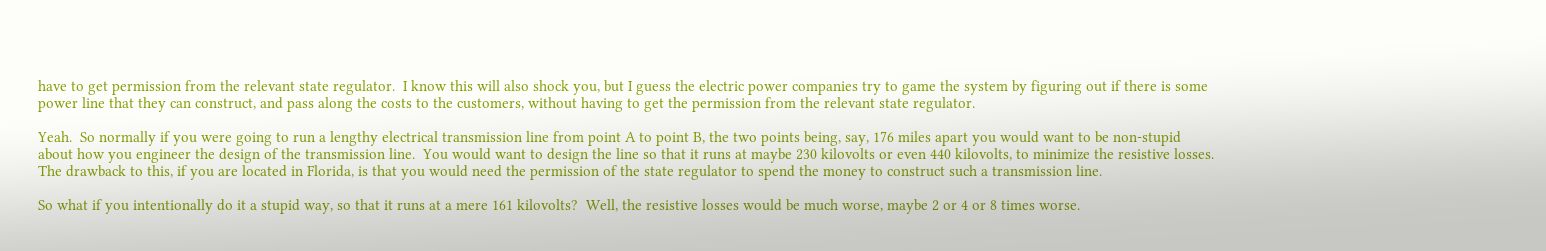have to get permission from the relevant state regulator.  I know this will also shock you, but I guess the electric power companies try to game the system by figuring out if there is some power line that they can construct, and pass along the costs to the customers, without having to get the permission from the relevant state regulator.

Yeah.  So normally if you were going to run a lengthy electrical transmission line from point A to point B, the two points being, say, 176 miles apart you would want to be non-stupid about how you engineer the design of the transmission line.  You would want to design the line so that it runs at maybe 230 kilovolts or even 440 kilovolts, to minimize the resistive losses.  The drawback to this, if you are located in Florida, is that you would need the permission of the state regulator to spend the money to construct such a transmission line.

So what if you intentionally do it a stupid way, so that it runs at a mere 161 kilovolts?  Well, the resistive losses would be much worse, maybe 2 or 4 or 8 times worse.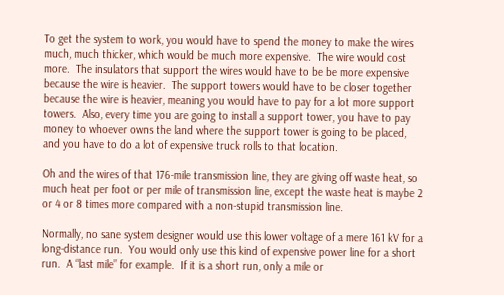To get the system to work, you would have to spend the money to make the wires much, much thicker, which would be much more expensive.  The wire would cost more.  The insulators that support the wires would have to be be more expensive because the wire is heavier.  The support towers would have to be closer together because the wire is heavier, meaning you would have to pay for a lot more support towers.  Also, every time you are going to install a support tower, you have to pay money to whoever owns the land where the support tower is going to be placed, and you have to do a lot of expensive truck rolls to that location.

Oh and the wires of that 176-mile transmission line, they are giving off waste heat, so much heat per foot or per mile of transmission line, except the waste heat is maybe 2 or 4 or 8 times more compared with a non-stupid transmission line.

Normally, no sane system designer would use this lower voltage of a mere 161 kV for a long-distance run.  You would only use this kind of expensive power line for a short run.  A “last mile” for example.  If it is a short run, only a mile or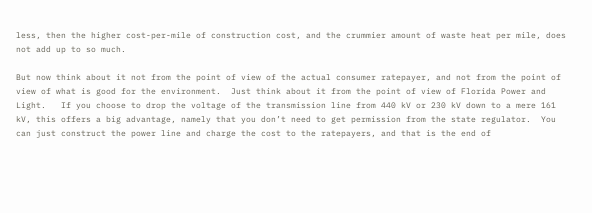less, then the higher cost-per-mile of construction cost, and the crummier amount of waste heat per mile, does not add up to so much.

But now think about it not from the point of view of the actual consumer ratepayer, and not from the point of view of what is good for the environment.  Just think about it from the point of view of Florida Power and Light.   If you choose to drop the voltage of the transmission line from 440 kV or 230 kV down to a mere 161 kV, this offers a big advantage, namely that you don’t need to get permission from the state regulator.  You can just construct the power line and charge the cost to the ratepayers, and that is the end of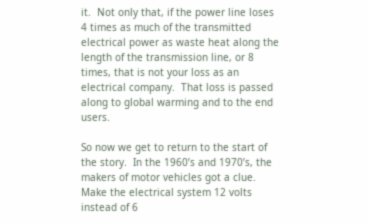it.  Not only that, if the power line loses 4 times as much of the transmitted electrical power as waste heat along the length of the transmission line, or 8 times, that is not your loss as an electrical company.  That loss is passed along to global warming and to the end users.

So now we get to return to the start of the story.  In the 1960’s and 1970’s, the makers of motor vehicles got a clue.  Make the electrical system 12 volts instead of 6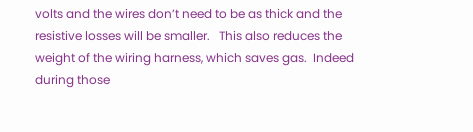volts and the wires don’t need to be as thick and the resistive losses will be smaller.   This also reduces the weight of the wiring harness, which saves gas.  Indeed during those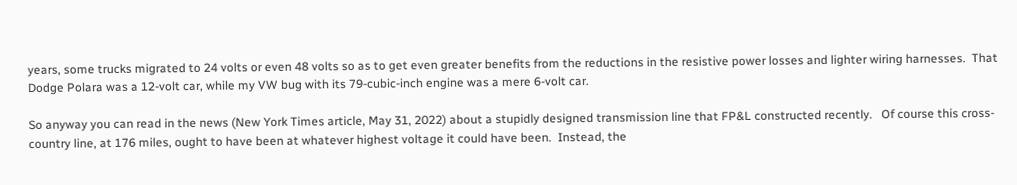years, some trucks migrated to 24 volts or even 48 volts so as to get even greater benefits from the reductions in the resistive power losses and lighter wiring harnesses.  That Dodge Polara was a 12-volt car, while my VW bug with its 79-cubic-inch engine was a mere 6-volt car.

So anyway you can read in the news (New York Times article, May 31, 2022) about a stupidly designed transmission line that FP&L constructed recently.   Of course this cross-country line, at 176 miles, ought to have been at whatever highest voltage it could have been.  Instead, the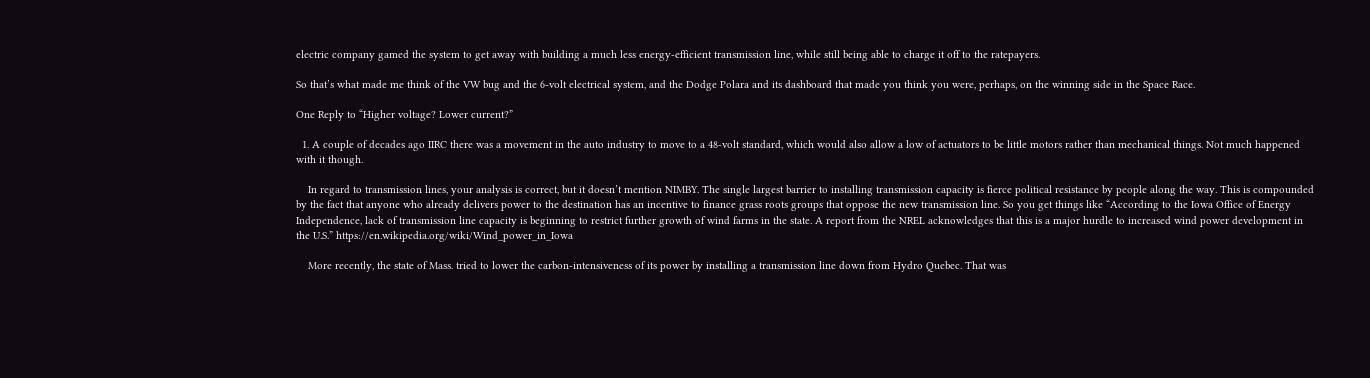electric company gamed the system to get away with building a much less energy-efficient transmission line, while still being able to charge it off to the ratepayers.

So that’s what made me think of the VW bug and the 6-volt electrical system, and the Dodge Polara and its dashboard that made you think you were, perhaps, on the winning side in the Space Race.

One Reply to “Higher voltage? Lower current?”

  1. A couple of decades ago IIRC there was a movement in the auto industry to move to a 48-volt standard, which would also allow a low of actuators to be little motors rather than mechanical things. Not much happened with it though.

    In regard to transmission lines, your analysis is correct, but it doesn’t mention NIMBY. The single largest barrier to installing transmission capacity is fierce political resistance by people along the way. This is compounded by the fact that anyone who already delivers power to the destination has an incentive to finance grass roots groups that oppose the new transmission line. So you get things like “According to the Iowa Office of Energy Independence, lack of transmission line capacity is beginning to restrict further growth of wind farms in the state. A report from the NREL acknowledges that this is a major hurdle to increased wind power development in the U.S.” https://en.wikipedia.org/wiki/Wind_power_in_Iowa

    More recently, the state of Mass. tried to lower the carbon-intensiveness of its power by installing a transmission line down from Hydro Quebec. That was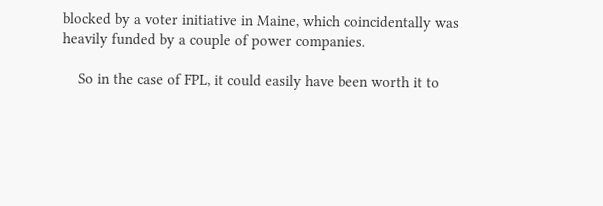blocked by a voter initiative in Maine, which coincidentally was heavily funded by a couple of power companies.

    So in the case of FPL, it could easily have been worth it to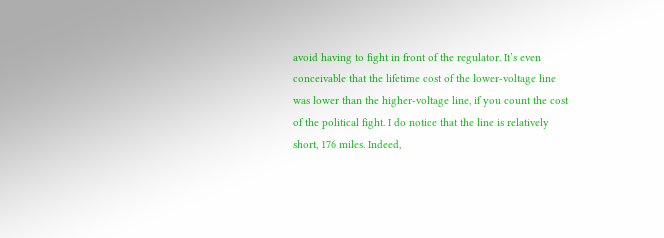avoid having to fight in front of the regulator. It’s even conceivable that the lifetime cost of the lower-voltage line was lower than the higher-voltage line, if you count the cost of the political fight. I do notice that the line is relatively short, 176 miles. Indeed,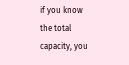if you know the total capacity, you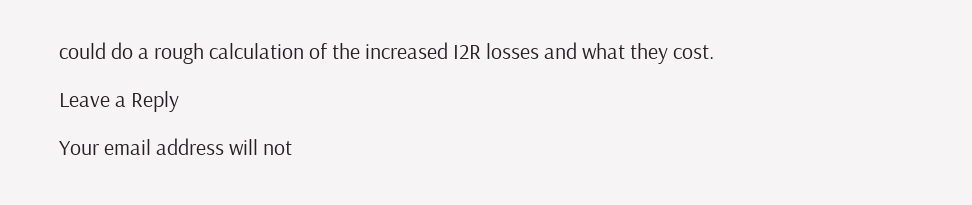could do a rough calculation of the increased I2R losses and what they cost.

Leave a Reply

Your email address will not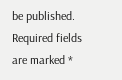be published. Required fields are marked *